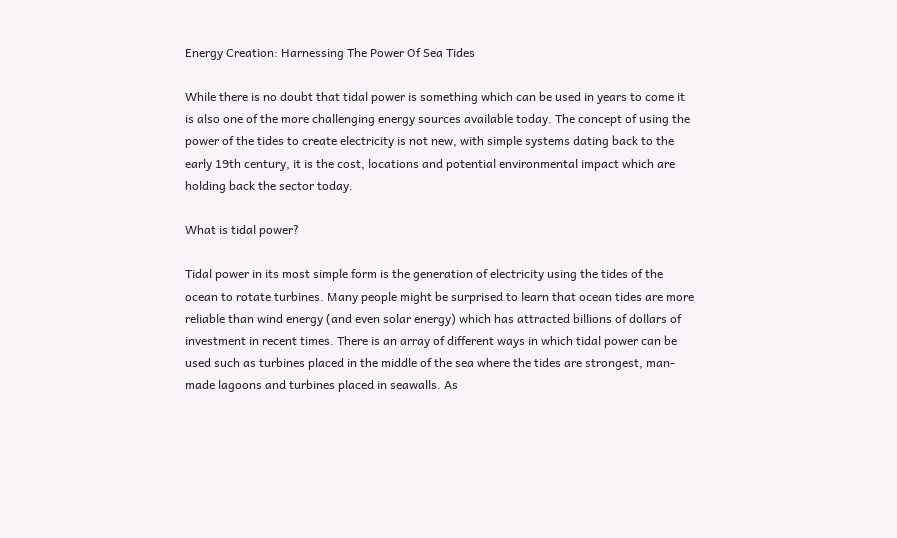Energy Creation: Harnessing The Power Of Sea Tides

While there is no doubt that tidal power is something which can be used in years to come it is also one of the more challenging energy sources available today. The concept of using the power of the tides to create electricity is not new, with simple systems dating back to the early 19th century, it is the cost, locations and potential environmental impact which are holding back the sector today.

What is tidal power?

Tidal power in its most simple form is the generation of electricity using the tides of the ocean to rotate turbines. Many people might be surprised to learn that ocean tides are more reliable than wind energy (and even solar energy) which has attracted billions of dollars of investment in recent times. There is an array of different ways in which tidal power can be used such as turbines placed in the middle of the sea where the tides are strongest, man-made lagoons and turbines placed in seawalls. As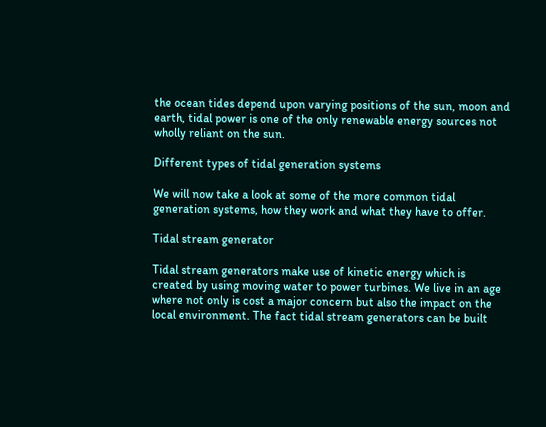the ocean tides depend upon varying positions of the sun, moon and earth, tidal power is one of the only renewable energy sources not wholly reliant on the sun.

Different types of tidal generation systems

We will now take a look at some of the more common tidal generation systems, how they work and what they have to offer.

Tidal stream generator

Tidal stream generators make use of kinetic energy which is created by using moving water to power turbines. We live in an age where not only is cost a major concern but also the impact on the local environment. The fact tidal stream generators can be built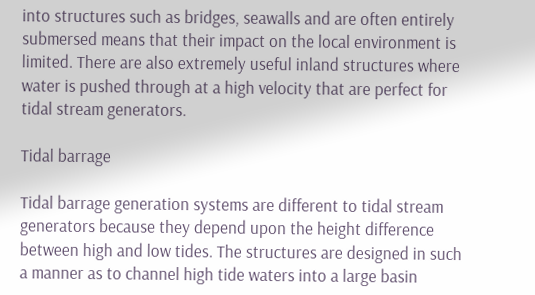into structures such as bridges, seawalls and are often entirely submersed means that their impact on the local environment is limited. There are also extremely useful inland structures where water is pushed through at a high velocity that are perfect for tidal stream generators.

Tidal barrage

Tidal barrage generation systems are different to tidal stream generators because they depend upon the height difference between high and low tides. The structures are designed in such a manner as to channel high tide waters into a large basin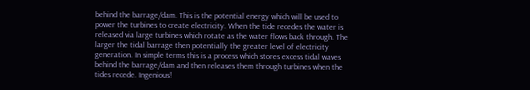behind the barrage/dam. This is the potential energy which will be used to power the turbines to create electricity. When the tide recedes the water is released via large turbines which rotate as the water flows back through. The larger the tidal barrage then potentially the greater level of electricity generation. In simple terms this is a process which stores excess tidal waves behind the barrage/dam and then releases them through turbines when the tides recede. Ingenious!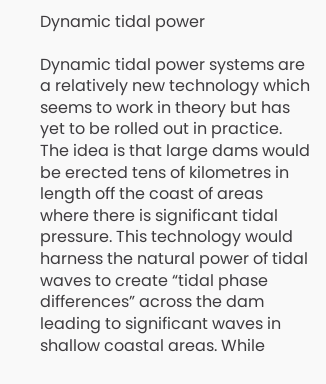Dynamic tidal power

Dynamic tidal power systems are a relatively new technology which seems to work in theory but has yet to be rolled out in practice. The idea is that large dams would be erected tens of kilometres in length off the coast of areas where there is significant tidal pressure. This technology would harness the natural power of tidal waves to create “tidal phase differences” across the dam leading to significant waves in shallow coastal areas. While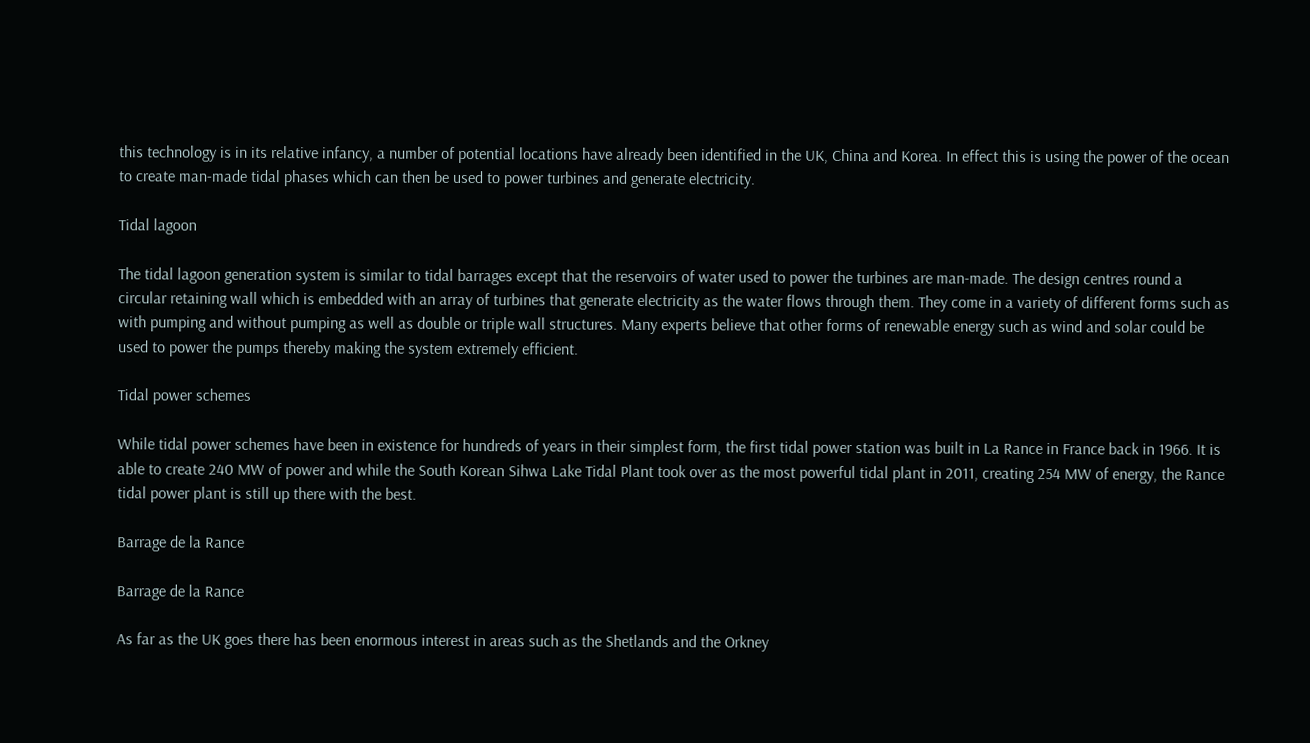this technology is in its relative infancy, a number of potential locations have already been identified in the UK, China and Korea. In effect this is using the power of the ocean to create man-made tidal phases which can then be used to power turbines and generate electricity.

Tidal lagoon

The tidal lagoon generation system is similar to tidal barrages except that the reservoirs of water used to power the turbines are man-made. The design centres round a circular retaining wall which is embedded with an array of turbines that generate electricity as the water flows through them. They come in a variety of different forms such as with pumping and without pumping as well as double or triple wall structures. Many experts believe that other forms of renewable energy such as wind and solar could be used to power the pumps thereby making the system extremely efficient.

Tidal power schemes

While tidal power schemes have been in existence for hundreds of years in their simplest form, the first tidal power station was built in La Rance in France back in 1966. It is able to create 240 MW of power and while the South Korean Sihwa Lake Tidal Plant took over as the most powerful tidal plant in 2011, creating 254 MW of energy, the Rance tidal power plant is still up there with the best.

Barrage de la Rance

Barrage de la Rance

As far as the UK goes there has been enormous interest in areas such as the Shetlands and the Orkney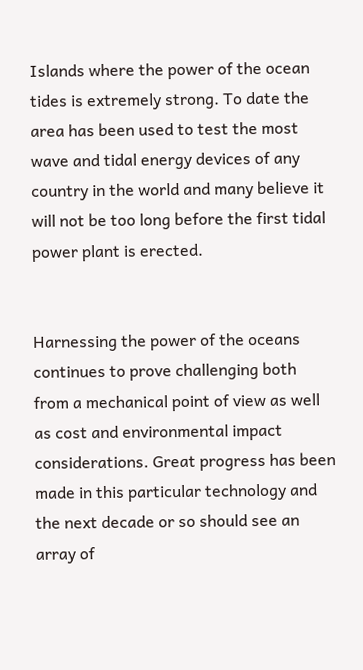Islands where the power of the ocean tides is extremely strong. To date the area has been used to test the most wave and tidal energy devices of any country in the world and many believe it will not be too long before the first tidal power plant is erected.


Harnessing the power of the oceans continues to prove challenging both from a mechanical point of view as well as cost and environmental impact considerations. Great progress has been made in this particular technology and the next decade or so should see an array of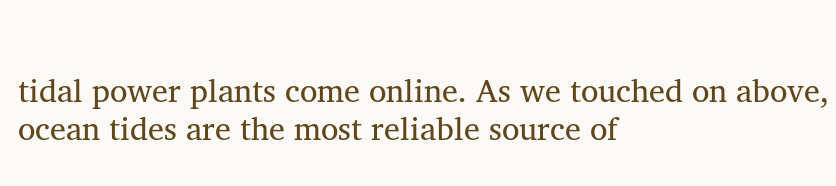tidal power plants come online. As we touched on above, ocean tides are the most reliable source of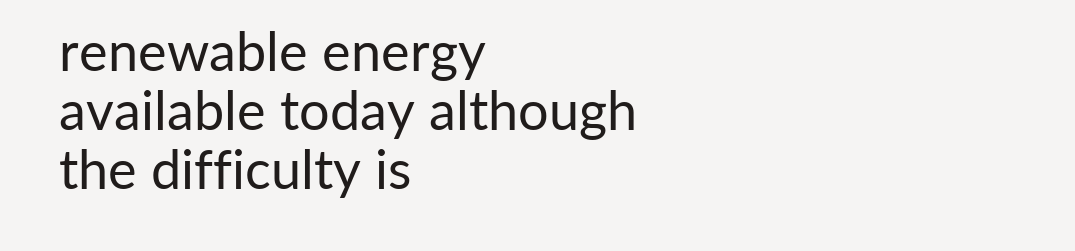renewable energy available today although the difficulty is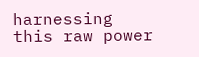harnessing this raw power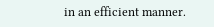in an efficient manner.